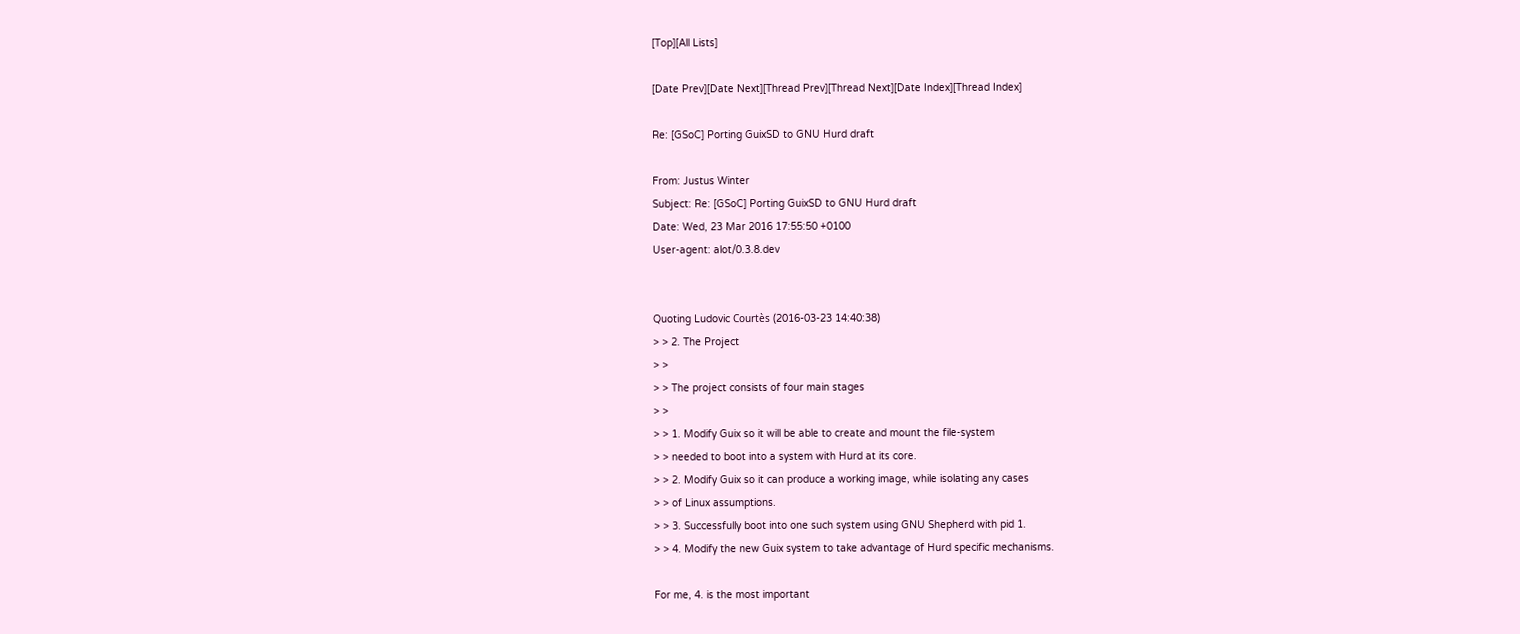[Top][All Lists]

[Date Prev][Date Next][Thread Prev][Thread Next][Date Index][Thread Index]

Re: [GSoC] Porting GuixSD to GNU Hurd draft

From: Justus Winter
Subject: Re: [GSoC] Porting GuixSD to GNU Hurd draft
Date: Wed, 23 Mar 2016 17:55:50 +0100
User-agent: alot/0.3.8.dev


Quoting Ludovic Courtès (2016-03-23 14:40:38)
> > 2. The Project
> >
> > The project consists of four main stages
> >
> > 1. Modify Guix so it will be able to create and mount the file-system
> > needed to boot into a system with Hurd at its core.
> > 2. Modify Guix so it can produce a working image, while isolating any cases
> > of Linux assumptions.
> > 3. Successfully boot into one such system using GNU Shepherd with pid 1.
> > 4. Modify the new Guix system to take advantage of Hurd specific mechanisms.

For me, 4. is the most important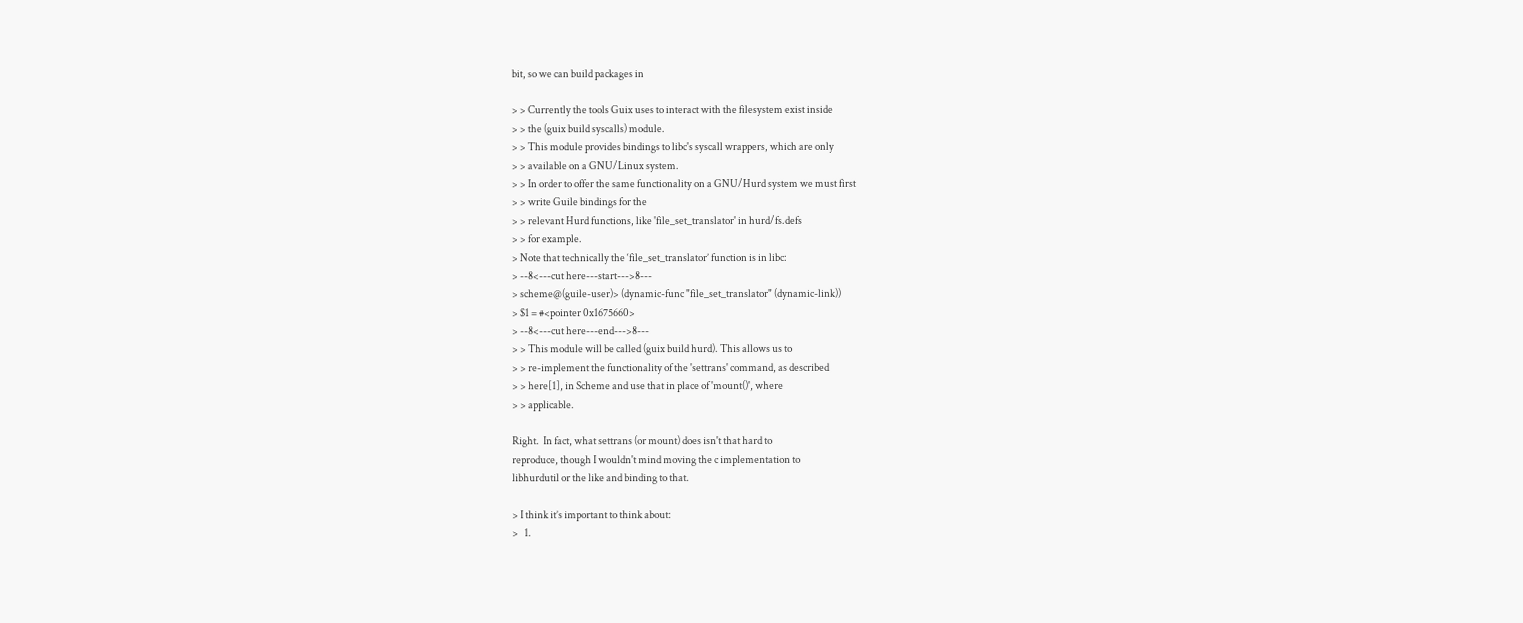bit, so we can build packages in

> > Currently the tools Guix uses to interact with the filesystem exist inside
> > the (guix build syscalls) module.
> > This module provides bindings to libc's syscall wrappers, which are only
> > available on a GNU/Linux system.
> > In order to offer the same functionality on a GNU/Hurd system we must first
> > write Guile bindings for the
> > relevant Hurd functions, like 'file_set_translator' in hurd/fs.defs
> > for example.
> Note that technically the ‘file_set_translator’ function is in libc:
> --8<---cut here---start--->8---
> scheme@(guile-user)> (dynamic-func "file_set_translator" (dynamic-link))
> $1 = #<pointer 0x1675660>
> --8<---cut here---end--->8---
> > This module will be called (guix build hurd). This allows us to
> > re-implement the functionality of the 'settrans' command, as described
> > here[1], in Scheme and use that in place of 'mount()', where
> > applicable.

Right.  In fact, what settrans (or mount) does isn't that hard to
reproduce, though I wouldn't mind moving the c implementation to
libhurdutil or the like and binding to that.

> I think it’s important to think about:
>   1.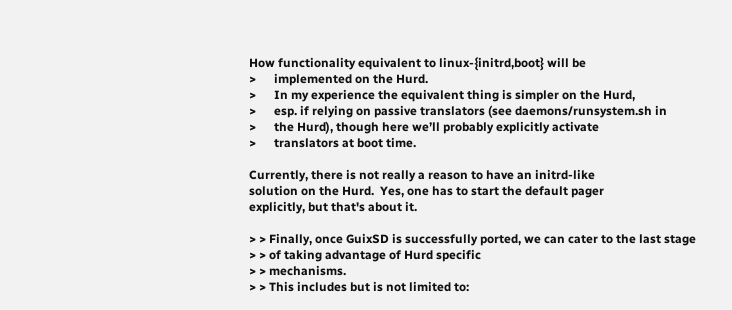How functionality equivalent to linux-{initrd,boot} will be
>      implemented on the Hurd.
>      In my experience the equivalent thing is simpler on the Hurd,
>      esp. if relying on passive translators (see daemons/runsystem.sh in
>      the Hurd), though here we’ll probably explicitly activate
>      translators at boot time.

Currently, there is not really a reason to have an initrd-like
solution on the Hurd.  Yes, one has to start the default pager
explicitly, but that's about it.

> > Finally, once GuixSD is successfully ported, we can cater to the last stage
> > of taking advantage of Hurd specific
> > mechanisms.
> > This includes but is not limited to: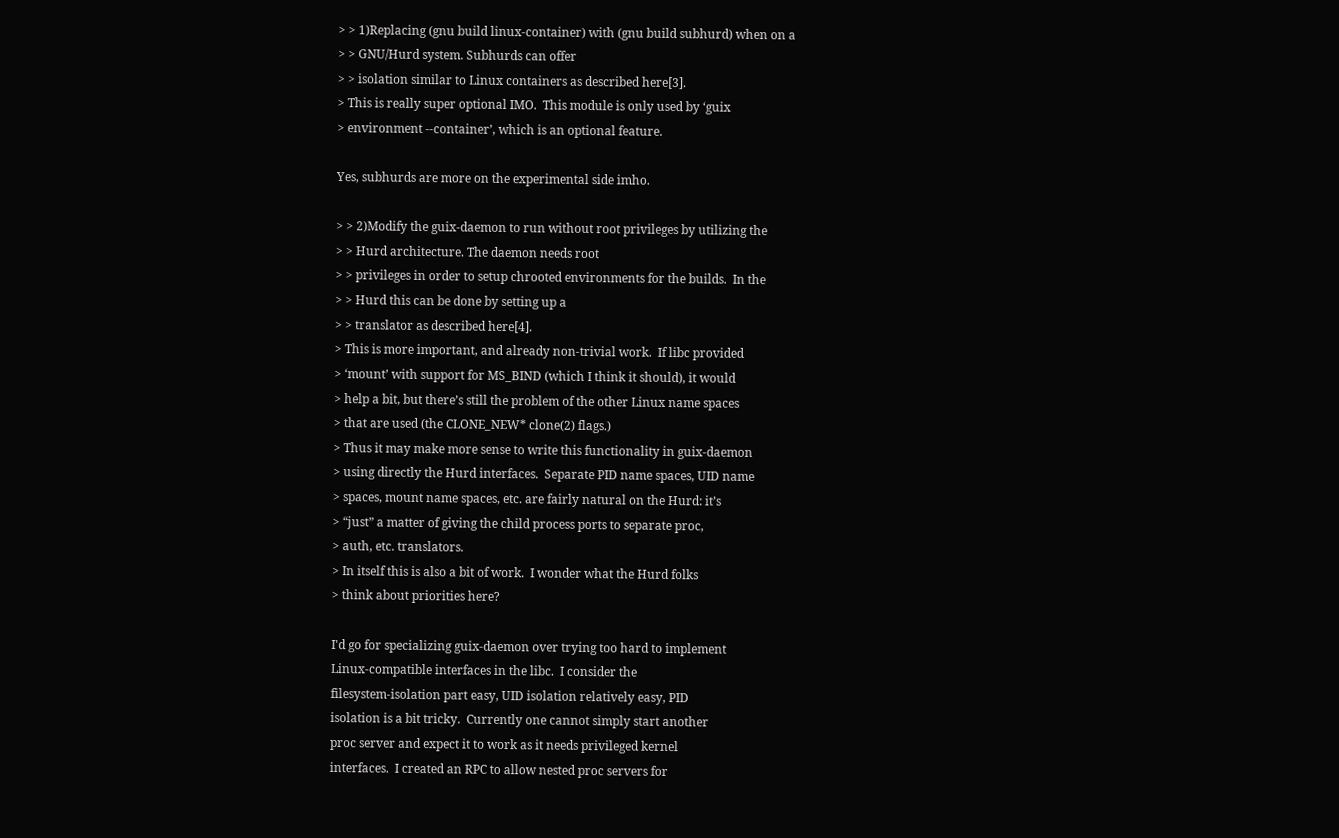> > 1)Replacing (gnu build linux-container) with (gnu build subhurd) when on a
> > GNU/Hurd system. Subhurds can offer
> > isolation similar to Linux containers as described here[3].
> This is really super optional IMO.  This module is only used by ‘guix
> environment --container’, which is an optional feature.

Yes, subhurds are more on the experimental side imho.

> > 2)Modify the guix-daemon to run without root privileges by utilizing the
> > Hurd architecture. The daemon needs root
> > privileges in order to setup chrooted environments for the builds.  In the
> > Hurd this can be done by setting up a
> > translator as described here[4].
> This is more important, and already non-trivial work.  If libc provided
> ‘mount’ with support for MS_BIND (which I think it should), it would
> help a bit, but there’s still the problem of the other Linux name spaces
> that are used (the CLONE_NEW* clone(2) flags.)
> Thus it may make more sense to write this functionality in guix-daemon
> using directly the Hurd interfaces.  Separate PID name spaces, UID name
> spaces, mount name spaces, etc. are fairly natural on the Hurd: it’s
> “just” a matter of giving the child process ports to separate proc,
> auth, etc. translators.
> In itself this is also a bit of work.  I wonder what the Hurd folks
> think about priorities here?

I'd go for specializing guix-daemon over trying too hard to implement
Linux-compatible interfaces in the libc.  I consider the
filesystem-isolation part easy, UID isolation relatively easy, PID
isolation is a bit tricky.  Currently one cannot simply start another
proc server and expect it to work as it needs privileged kernel
interfaces.  I created an RPC to allow nested proc servers for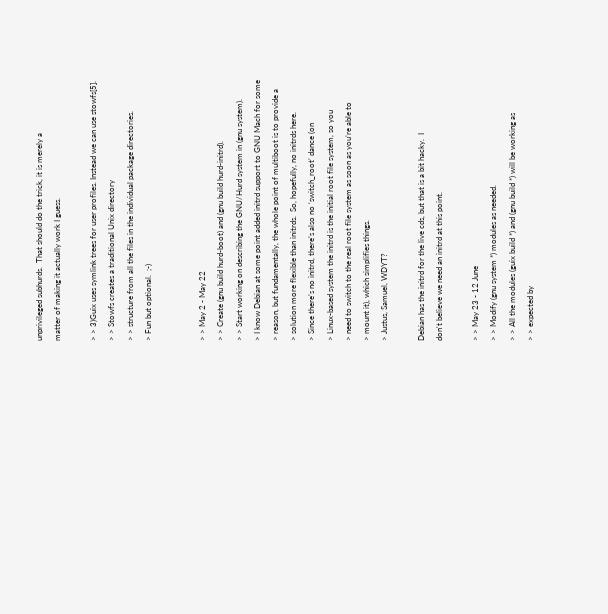unprivileged subhurds.  That should do the trick, it is merely a
matter of making it actually work I guess.

> > 3)Guix uses symlink trees for user profiles. Instead we can use stowfs[5].
> > Stowfs creates a traditional Unix directory
> > structure from all the files in the individual package directories.
> Fun but optional.  ;-)


> > May 2 - May 22
> > Create (gnu build hurd-boot) and (gnu build hurd-initrd).
> > Start working on describing the GNU/Hurd system in (gnu system).
> I know Debian at some point added initrd support to GNU Mach for some
> reason, but fundamentally, the whole point of multiboot is to provide a
> solution more flexible than initrds.  So, hopefully, no initrds here.
> Since there’s no initrd, there’s also no ‘switch_root’ dance (on
> Linux-based system the initrd is the initial root file system, so you
> need to switch to the real root file system as soon as you’re able to
> mount it), which simplifies things.
> Justus, Samuel, WDYT?

Debian has the initrd for the live cds, but that is a bit hacky.  I
don't believe we need an initrd at this point.

> > May 23 - 12 June
> > Modify (gnu system *) modules as needed.
> > All the modules (guix build *) and (gnu build *) will be working as
> > expected by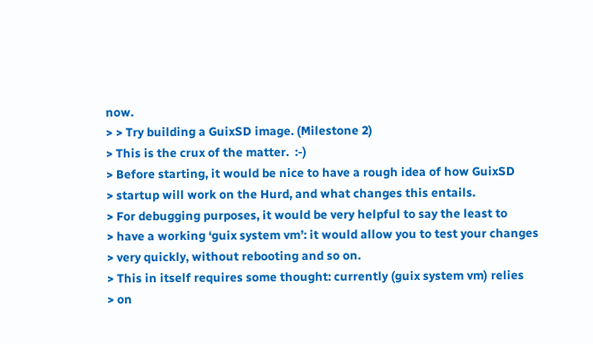now.
> > Try building a GuixSD image. (Milestone 2)
> This is the crux of the matter.  :-)
> Before starting, it would be nice to have a rough idea of how GuixSD
> startup will work on the Hurd, and what changes this entails.
> For debugging purposes, it would be very helpful to say the least to
> have a working ‘guix system vm’: it would allow you to test your changes
> very quickly, without rebooting and so on.
> This in itself requires some thought: currently (guix system vm) relies
> on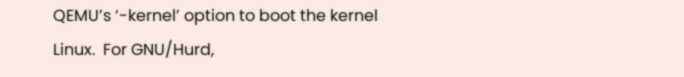QEMU’s ‘-kernel’ option to boot the kernel Linux.  For GNU/Hurd,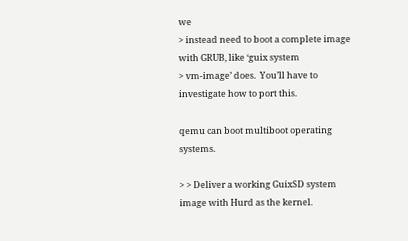we
> instead need to boot a complete image with GRUB, like ‘guix system
> vm-image’ does.  You’ll have to investigate how to port this.

qemu can boot multiboot operating systems.

> > Deliver a working GuixSD system image with Hurd as the kernel.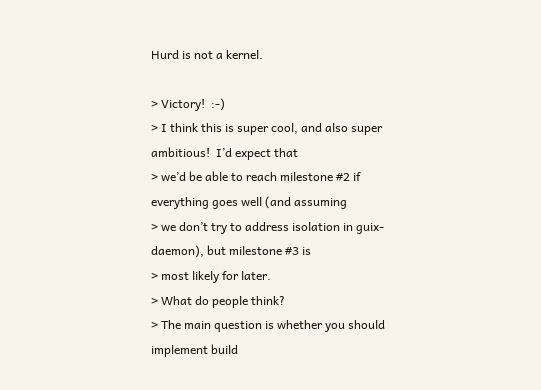Hurd is not a kernel.

> Victory!  :-)
> I think this is super cool, and also super ambitious!  I’d expect that
> we’d be able to reach milestone #2 if everything goes well (and assuming
> we don’t try to address isolation in guix-daemon), but milestone #3 is
> most likely for later.
> What do people think?
> The main question is whether you should implement build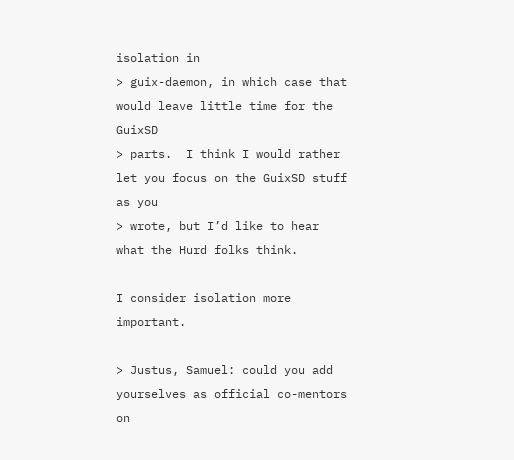isolation in
> guix-daemon, in which case that would leave little time for the GuixSD
> parts.  I think I would rather let you focus on the GuixSD stuff as you
> wrote, but I’d like to hear what the Hurd folks think.

I consider isolation more important.

> Justus, Samuel: could you add yourselves as official co-mentors on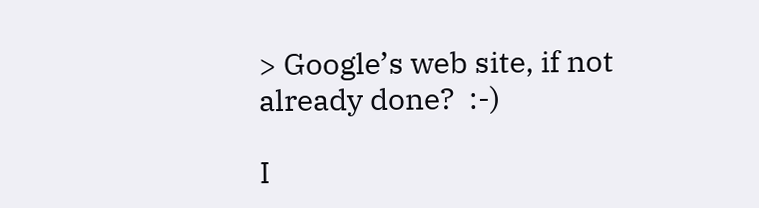> Google’s web site, if not already done?  :-)

I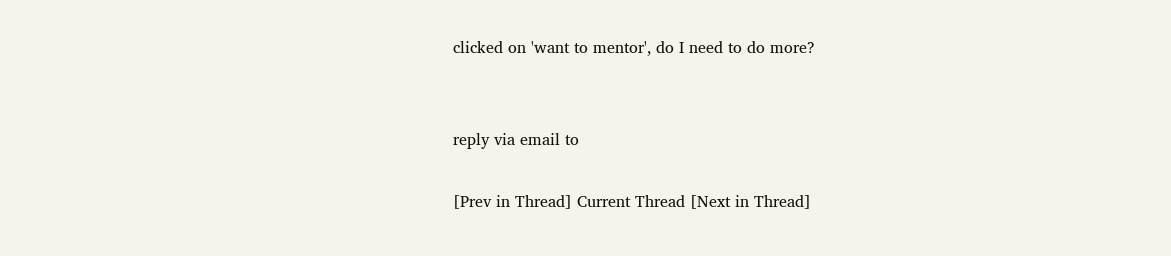clicked on 'want to mentor', do I need to do more?


reply via email to

[Prev in Thread] Current Thread [Next in Thread]